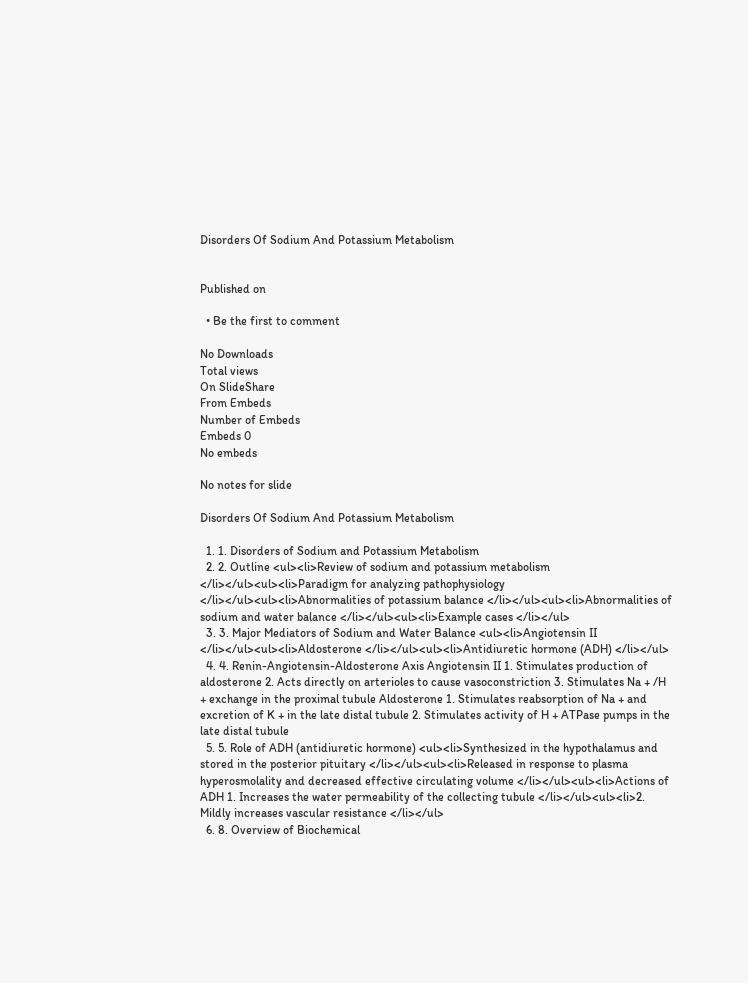Disorders Of Sodium And Potassium Metabolism


Published on

  • Be the first to comment

No Downloads
Total views
On SlideShare
From Embeds
Number of Embeds
Embeds 0
No embeds

No notes for slide

Disorders Of Sodium And Potassium Metabolism

  1. 1. Disorders of Sodium and Potassium Metabolism
  2. 2. Outline <ul><li>Review of sodium and potassium metabolism </li></ul><ul><li>Paradigm for analyzing pathophysiology </li></ul><ul><li>Abnormalities of potassium balance </li></ul><ul><li>Abnormalities of sodium and water balance </li></ul><ul><li>Example cases </li></ul>
  3. 3. Major Mediators of Sodium and Water Balance <ul><li>Angiotensin II </li></ul><ul><li>Aldosterone </li></ul><ul><li>Antidiuretic hormone (ADH) </li></ul>
  4. 4. Renin-Angiotensin-Aldosterone Axis Angiotensin II 1. Stimulates production of aldosterone 2. Acts directly on arterioles to cause vasoconstriction 3. Stimulates Na + /H + exchange in the proximal tubule Aldosterone 1. Stimulates reabsorption of Na + and excretion of K + in the late distal tubule 2. Stimulates activity of H + ATPase pumps in the late distal tubule
  5. 5. Role of ADH (antidiuretic hormone) <ul><li>Synthesized in the hypothalamus and stored in the posterior pituitary </li></ul><ul><li>Released in response to plasma hyperosmolality and decreased effective circulating volume </li></ul><ul><li>Actions of ADH 1. Increases the water permeability of the collecting tubule </li></ul><ul><li>2. Mildly increases vascular resistance </li></ul>
  6. 8. Overview of Biochemical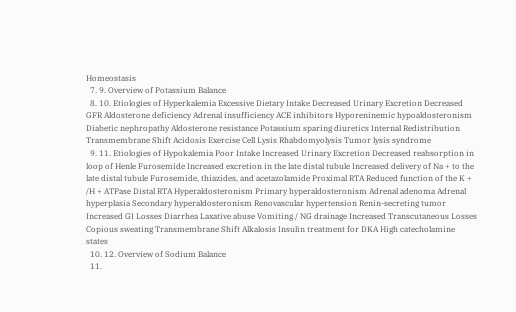Homeostasis
  7. 9. Overview of Potassium Balance
  8. 10. Etiologies of Hyperkalemia Excessive Dietary Intake Decreased Urinary Excretion Decreased GFR Aldosterone deficiency Adrenal insufficiency ACE inhibitors Hyporeninemic hypoaldosteronism Diabetic nephropathy Aldosterone resistance Potassium sparing diuretics Internal Redistribution Transmembrane Shift Acidosis Exercise Cell Lysis Rhabdomyolysis Tumor lysis syndrome
  9. 11. Etiologies of Hypokalemia Poor Intake Increased Urinary Excretion Decreased reabsorption in loop of Henle Furosemide Increased excretion in the late distal tubule Increased delivery of Na + to the late distal tubule Furosemide, thiazides, and acetazolamide Proximal RTA Reduced function of the K + /H + ATPase Distal RTA Hyperaldosteronism Primary hyperaldosteronism Adrenal adenoma Adrenal hyperplasia Secondary hyperaldosteronism Renovascular hypertension Renin-secreting tumor Increased GI Losses Diarrhea Laxative abuse Vomiting / NG drainage Increased Transcutaneous Losses Copious sweating Transmembrane Shift Alkalosis Insulin treatment for DKA High catecholamine states
  10. 12. Overview of Sodium Balance
  11.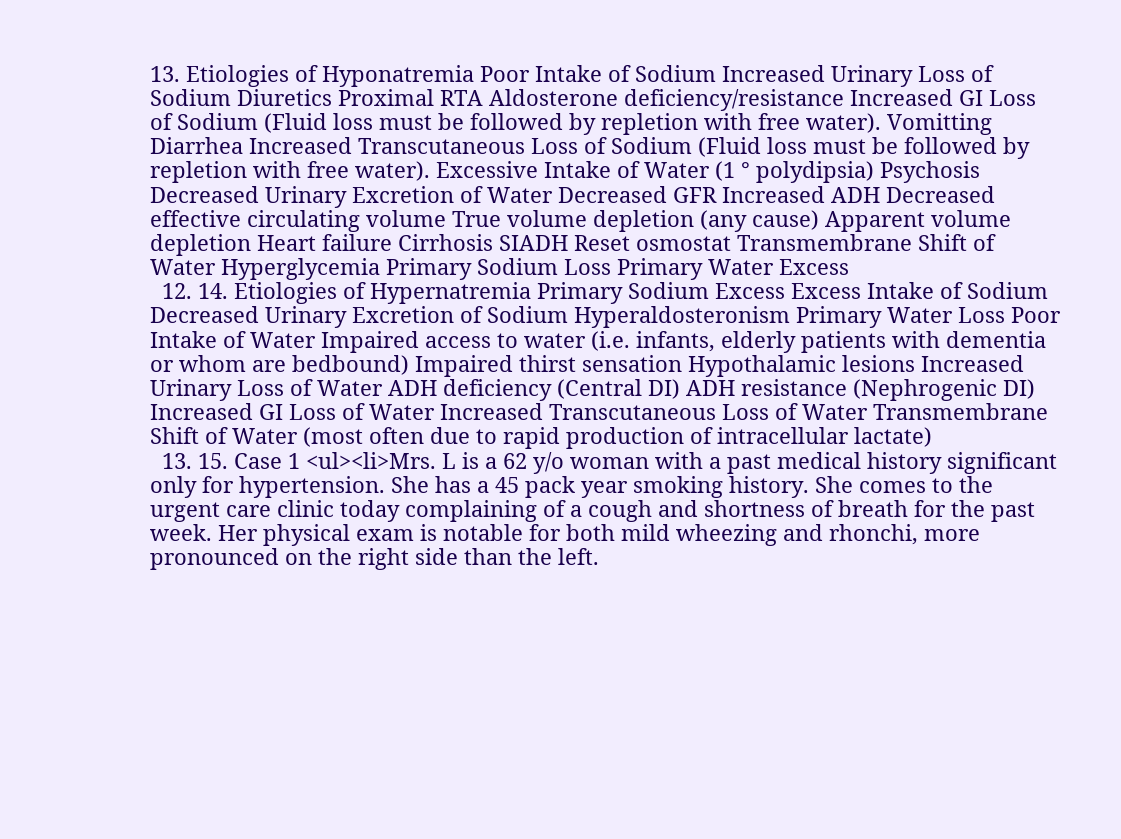13. Etiologies of Hyponatremia Poor Intake of Sodium Increased Urinary Loss of Sodium Diuretics Proximal RTA Aldosterone deficiency/resistance Increased GI Loss of Sodium (Fluid loss must be followed by repletion with free water). Vomitting Diarrhea Increased Transcutaneous Loss of Sodium (Fluid loss must be followed by repletion with free water). Excessive Intake of Water (1 ° polydipsia) Psychosis Decreased Urinary Excretion of Water Decreased GFR Increased ADH Decreased effective circulating volume True volume depletion (any cause) Apparent volume depletion Heart failure Cirrhosis SIADH Reset osmostat Transmembrane Shift of Water Hyperglycemia Primary Sodium Loss Primary Water Excess
  12. 14. Etiologies of Hypernatremia Primary Sodium Excess Excess Intake of Sodium Decreased Urinary Excretion of Sodium Hyperaldosteronism Primary Water Loss Poor Intake of Water Impaired access to water (i.e. infants, elderly patients with dementia or whom are bedbound) Impaired thirst sensation Hypothalamic lesions Increased Urinary Loss of Water ADH deficiency (Central DI) ADH resistance (Nephrogenic DI) Increased GI Loss of Water Increased Transcutaneous Loss of Water Transmembrane Shift of Water (most often due to rapid production of intracellular lactate)
  13. 15. Case 1 <ul><li>Mrs. L is a 62 y/o woman with a past medical history significant only for hypertension. She has a 45 pack year smoking history. She comes to the urgent care clinic today complaining of a cough and shortness of breath for the past week. Her physical exam is notable for both mild wheezing and rhonchi, more pronounced on the right side than the left.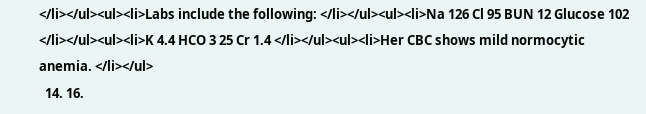</li></ul><ul><li>Labs include the following: </li></ul><ul><li>Na 126 Cl 95 BUN 12 Glucose 102 </li></ul><ul><li>K 4.4 HCO 3 25 Cr 1.4 </li></ul><ul><li>Her CBC shows mild normocytic anemia. </li></ul>
  14. 16.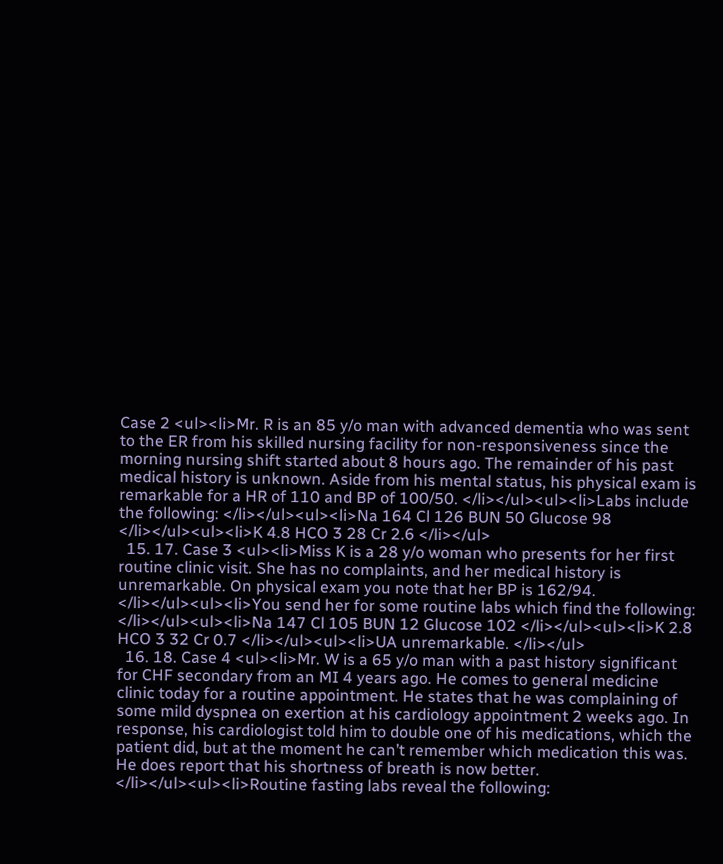Case 2 <ul><li>Mr. R is an 85 y/o man with advanced dementia who was sent to the ER from his skilled nursing facility for non-responsiveness since the morning nursing shift started about 8 hours ago. The remainder of his past medical history is unknown. Aside from his mental status, his physical exam is remarkable for a HR of 110 and BP of 100/50. </li></ul><ul><li>Labs include the following: </li></ul><ul><li>Na 164 Cl 126 BUN 50 Glucose 98 </li></ul><ul><li>K 4.8 HCO 3 28 Cr 2.6 </li></ul>
  15. 17. Case 3 <ul><li>Miss K is a 28 y/o woman who presents for her first routine clinic visit. She has no complaints, and her medical history is unremarkable. On physical exam you note that her BP is 162/94. </li></ul><ul><li>You send her for some routine labs which find the following: </li></ul><ul><li>Na 147 Cl 105 BUN 12 Glucose 102 </li></ul><ul><li>K 2.8 HCO 3 32 Cr 0.7 </li></ul><ul><li>UA unremarkable. </li></ul>
  16. 18. Case 4 <ul><li>Mr. W is a 65 y/o man with a past history significant for CHF secondary from an MI 4 years ago. He comes to general medicine clinic today for a routine appointment. He states that he was complaining of some mild dyspnea on exertion at his cardiology appointment 2 weeks ago. In response, his cardiologist told him to double one of his medications, which the patient did, but at the moment he can’t remember which medication this was. He does report that his shortness of breath is now better. </li></ul><ul><li>Routine fasting labs reveal the following: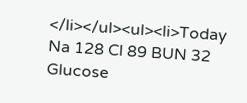</li></ul><ul><li>Today Na 128 Cl 89 BUN 32 Glucose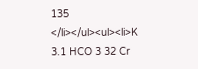135 </li></ul><ul><li>K 3.1 HCO 3 32 Cr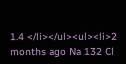1.4 </li></ul><ul><li>2 months ago Na 132 Cl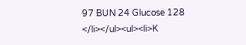97 BUN 24 Glucose 128 </li></ul><ul><li>K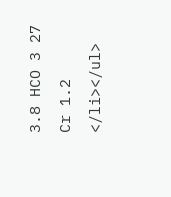3.8 HCO 3 27 Cr 1.2 </li></ul>